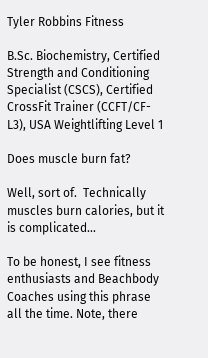Tyler Robbins Fitness

B.Sc. Biochemistry, Certified Strength and Conditioning Specialist (CSCS), Certified CrossFit Trainer (CCFT/CF-L3), USA Weightlifting Level 1

Does muscle burn fat?

Well, sort of.  Technically muscles burn calories, but it is complicated...

To be honest, I see fitness enthusiasts and Beachbody Coaches using this phrase all the time. Note, there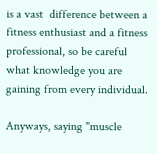is a vast  difference between a fitness enthusiast and a fitness professional, so be careful what knowledge you are gaining from every individual.

Anyways, saying "muscle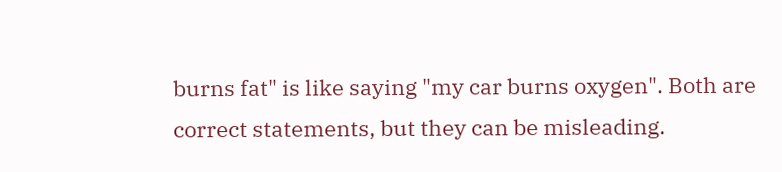burns fat" is like saying "my car burns oxygen". Both are correct statements, but they can be misleading.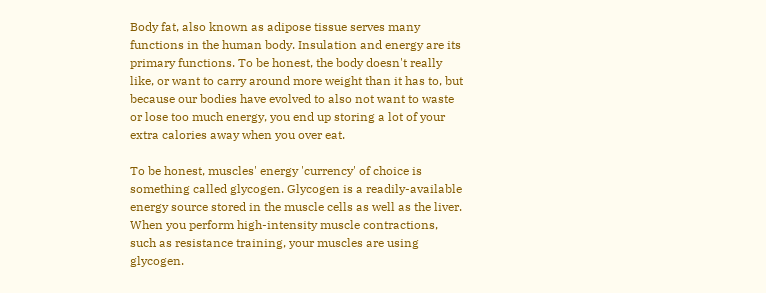Body fat, also known as adipose tissue serves many functions in the human body. Insulation and energy are its primary functions. To be honest, the body doesn't really like, or want to carry around more weight than it has to, but because our bodies have evolved to also not want to waste or lose too much energy, you end up storing a lot of your extra calories away when you over eat.

To be honest, muscles' energy 'currency' of choice is something called glycogen. Glycogen is a readily-available energy source stored in the muscle cells as well as the liver. When you perform high-intensity muscle contractions, such as resistance training, your muscles are using glycogen.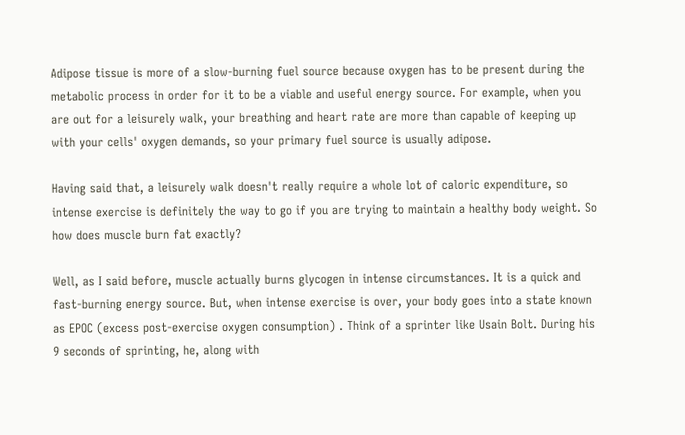Adipose tissue is more of a slow-burning fuel source because oxygen has to be present during the metabolic process in order for it to be a viable and useful energy source. For example, when you are out for a leisurely walk, your breathing and heart rate are more than capable of keeping up with your cells' oxygen demands, so your primary fuel source is usually adipose.

Having said that, a leisurely walk doesn't really require a whole lot of caloric expenditure, so intense exercise is definitely the way to go if you are trying to maintain a healthy body weight. So how does muscle burn fat exactly?

Well, as I said before, muscle actually burns glycogen in intense circumstances. It is a quick and fast-burning energy source. But, when intense exercise is over, your body goes into a state known as EPOC (excess post-exercise oxygen consumption) . Think of a sprinter like Usain Bolt. During his 9 seconds of sprinting, he, along with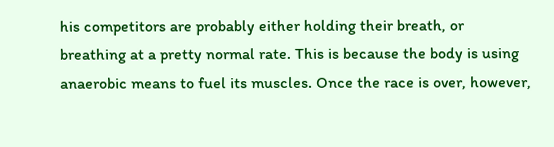his competitors are probably either holding their breath, or breathing at a pretty normal rate. This is because the body is using anaerobic means to fuel its muscles. Once the race is over, however,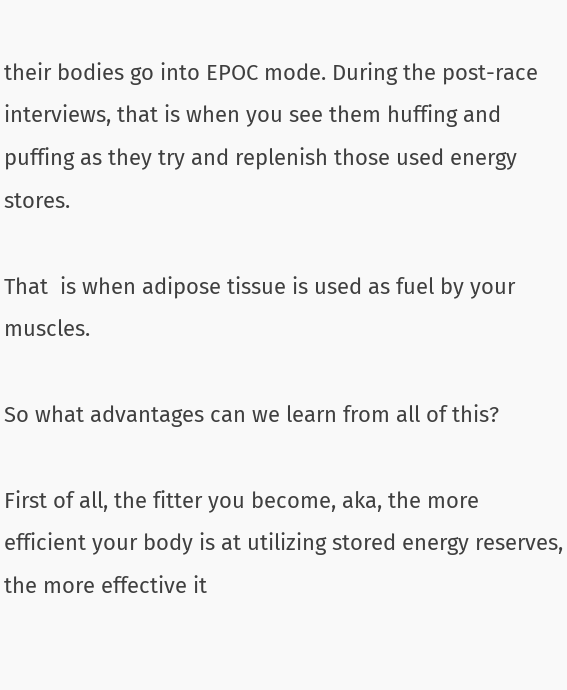their bodies go into EPOC mode. During the post-race interviews, that is when you see them huffing and puffing as they try and replenish those used energy stores.

That  is when adipose tissue is used as fuel by your muscles.

So what advantages can we learn from all of this?

First of all, the fitter you become, aka, the more efficient your body is at utilizing stored energy reserves, the more effective it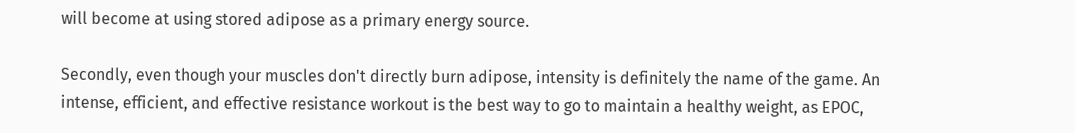will become at using stored adipose as a primary energy source.

Secondly, even though your muscles don't directly burn adipose, intensity is definitely the name of the game. An intense, efficient, and effective resistance workout is the best way to go to maintain a healthy weight, as EPOC,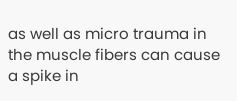as well as micro trauma in the muscle fibers can cause a spike in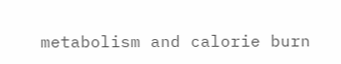metabolism and calorie burn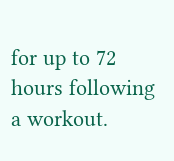for up to 72 hours following a workout.